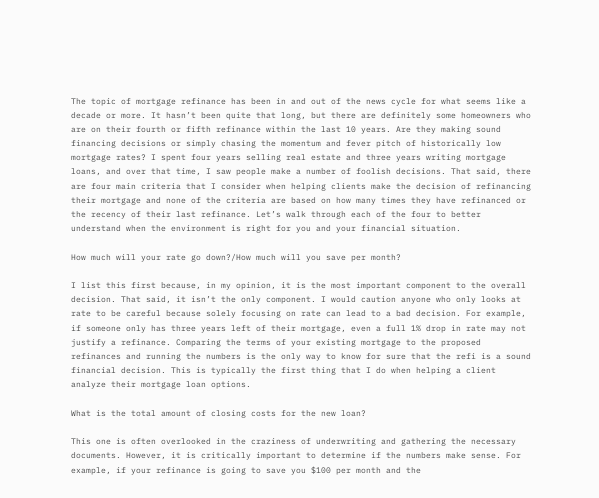The topic of mortgage refinance has been in and out of the news cycle for what seems like a decade or more. It hasn’t been quite that long, but there are definitely some homeowners who are on their fourth or fifth refinance within the last 10 years. Are they making sound financing decisions or simply chasing the momentum and fever pitch of historically low mortgage rates? I spent four years selling real estate and three years writing mortgage loans, and over that time, I saw people make a number of foolish decisions. That said, there are four main criteria that I consider when helping clients make the decision of refinancing their mortgage and none of the criteria are based on how many times they have refinanced or the recency of their last refinance. Let’s walk through each of the four to better understand when the environment is right for you and your financial situation.

How much will your rate go down?/How much will you save per month?

I list this first because, in my opinion, it is the most important component to the overall decision. That said, it isn’t the only component. I would caution anyone who only looks at rate to be careful because solely focusing on rate can lead to a bad decision. For example, if someone only has three years left of their mortgage, even a full 1% drop in rate may not justify a refinance. Comparing the terms of your existing mortgage to the proposed refinances and running the numbers is the only way to know for sure that the refi is a sound financial decision. This is typically the first thing that I do when helping a client analyze their mortgage loan options.

What is the total amount of closing costs for the new loan?

This one is often overlooked in the craziness of underwriting and gathering the necessary documents. However, it is critically important to determine if the numbers make sense. For example, if your refinance is going to save you $100 per month and the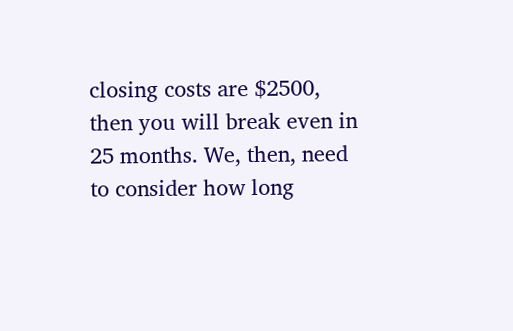closing costs are $2500, then you will break even in 25 months. We, then, need to consider how long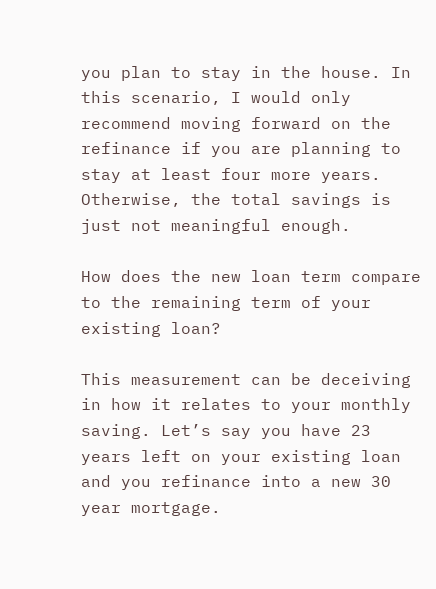you plan to stay in the house. In this scenario, I would only recommend moving forward on the refinance if you are planning to stay at least four more years. Otherwise, the total savings is just not meaningful enough.

How does the new loan term compare to the remaining term of your existing loan?

This measurement can be deceiving in how it relates to your monthly saving. Let’s say you have 23 years left on your existing loan and you refinance into a new 30 year mortgage.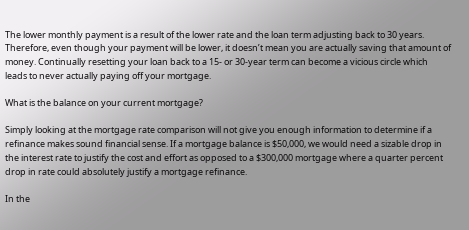The lower monthly payment is a result of the lower rate and the loan term adjusting back to 30 years. Therefore, even though your payment will be lower, it doesn’t mean you are actually saving that amount of money. Continually resetting your loan back to a 15- or 30-year term can become a vicious circle which leads to never actually paying off your mortgage.

What is the balance on your current mortgage?

Simply looking at the mortgage rate comparison will not give you enough information to determine if a refinance makes sound financial sense. If a mortgage balance is $50,000, we would need a sizable drop in the interest rate to justify the cost and effort as opposed to a $300,000 mortgage where a quarter percent drop in rate could absolutely justify a mortgage refinance.

In the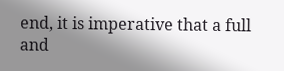end, it is imperative that a full and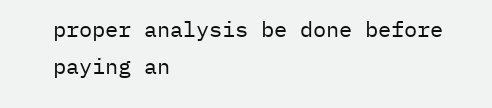proper analysis be done before paying an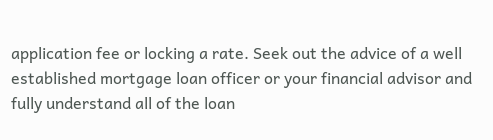application fee or locking a rate. Seek out the advice of a well established mortgage loan officer or your financial advisor and fully understand all of the loan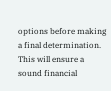options before making a final determination. This will ensure a sound financial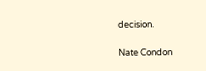decision.

Nate Condon